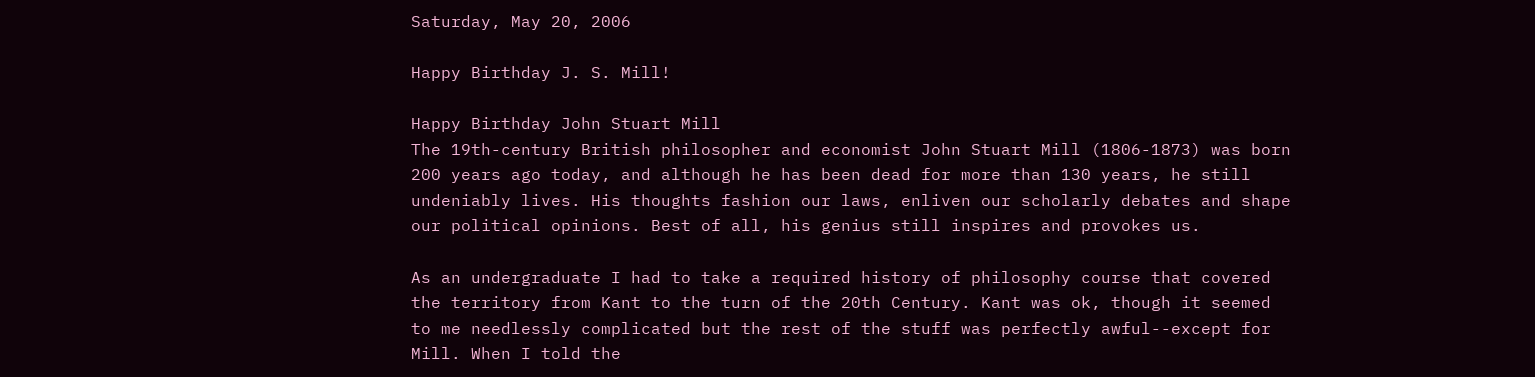Saturday, May 20, 2006

Happy Birthday J. S. Mill!

Happy Birthday John Stuart Mill
The 19th-century British philosopher and economist John Stuart Mill (1806-1873) was born 200 years ago today, and although he has been dead for more than 130 years, he still undeniably lives. His thoughts fashion our laws, enliven our scholarly debates and shape our political opinions. Best of all, his genius still inspires and provokes us.

As an undergraduate I had to take a required history of philosophy course that covered the territory from Kant to the turn of the 20th Century. Kant was ok, though it seemed to me needlessly complicated but the rest of the stuff was perfectly awful--except for Mill. When I told the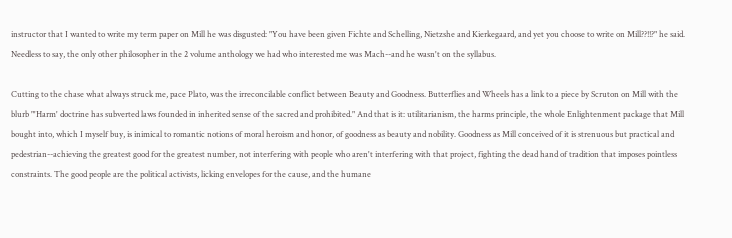instructor that I wanted to write my term paper on Mill he was disgusted: "You have been given Fichte and Schelling, Nietzshe and Kierkegaard, and yet you choose to write on Mill??!!?" he said. Needless to say, the only other philosopher in the 2 volume anthology we had who interested me was Mach--and he wasn't on the syllabus.

Cutting to the chase what always struck me, pace Plato, was the irreconcilable conflict between Beauty and Goodness. Butterflies and Wheels has a link to a piece by Scruton on Mill with the blurb "'Harm' doctrine has subverted laws founded in inherited sense of the sacred and prohibited." And that is it: utilitarianism, the harms principle, the whole Enlightenment package that Mill bought into, which I myself buy, is inimical to romantic notions of moral heroism and honor, of goodness as beauty and nobility. Goodness as Mill conceived of it is strenuous but practical and pedestrian--achieving the greatest good for the greatest number, not interfering with people who aren't interfering with that project, fighting the dead hand of tradition that imposes pointless constraints. The good people are the political activists, licking envelopes for the cause, and the humane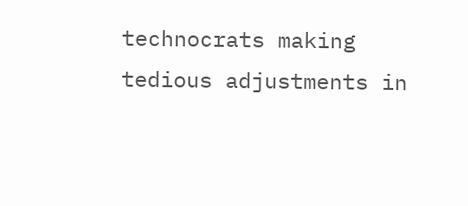technocrats making tedious adjustments in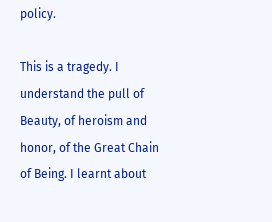policy.

This is a tragedy. I understand the pull of Beauty, of heroism and honor, of the Great Chain of Being. I learnt about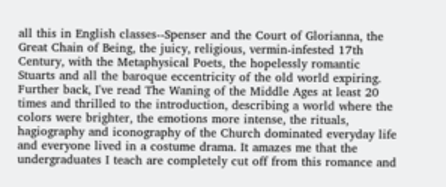all this in English classes--Spenser and the Court of Glorianna, the Great Chain of Being, the juicy, religious, vermin-infested 17th Century, with the Metaphysical Poets, the hopelessly romantic Stuarts and all the baroque eccentricity of the old world expiring. Further back, I've read The Waning of the Middle Ages at least 20 times and thrilled to the introduction, describing a world where the colors were brighter, the emotions more intense, the rituals, hagiography and iconography of the Church dominated everyday life and everyone lived in a costume drama. It amazes me that the undergraduates I teach are completely cut off from this romance and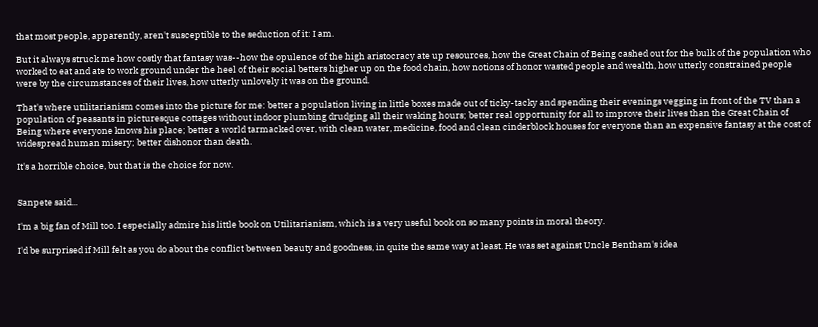that most people, apparently, aren't susceptible to the seduction of it: I am.

But it always struck me how costly that fantasy was--how the opulence of the high aristocracy ate up resources, how the Great Chain of Being cashed out for the bulk of the population who worked to eat and ate to work ground under the heel of their social betters higher up on the food chain, how notions of honor wasted people and wealth, how utterly constrained people were by the circumstances of their lives, how utterly unlovely it was on the ground.

That's where utilitarianism comes into the picture for me: better a population living in little boxes made out of ticky-tacky and spending their evenings vegging in front of the TV than a population of peasants in picturesque cottages without indoor plumbing drudging all their waking hours; better real opportunity for all to improve their lives than the Great Chain of Being where everyone knows his place; better a world tarmacked over, with clean water, medicine, food and clean cinderblock houses for everyone than an expensive fantasy at the cost of widespread human misery; better dishonor than death.

It's a horrible choice, but that is the choice for now.


Sanpete said...

I'm a big fan of Mill too. I especially admire his little book on Utilitarianism, which is a very useful book on so many points in moral theory.

I'd be surprised if Mill felt as you do about the conflict between beauty and goodness, in quite the same way at least. He was set against Uncle Bentham's idea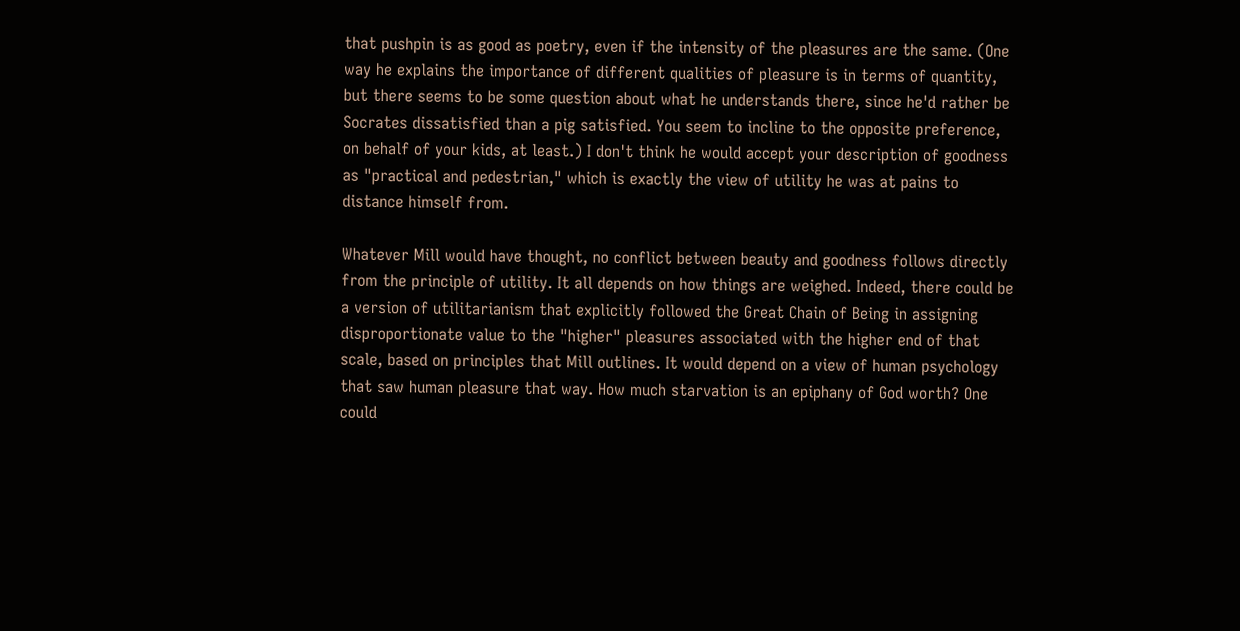that pushpin is as good as poetry, even if the intensity of the pleasures are the same. (One way he explains the importance of different qualities of pleasure is in terms of quantity, but there seems to be some question about what he understands there, since he'd rather be Socrates dissatisfied than a pig satisfied. You seem to incline to the opposite preference, on behalf of your kids, at least.) I don't think he would accept your description of goodness as "practical and pedestrian," which is exactly the view of utility he was at pains to distance himself from.

Whatever Mill would have thought, no conflict between beauty and goodness follows directly from the principle of utility. It all depends on how things are weighed. Indeed, there could be a version of utilitarianism that explicitly followed the Great Chain of Being in assigning disproportionate value to the "higher" pleasures associated with the higher end of that scale, based on principles that Mill outlines. It would depend on a view of human psychology that saw human pleasure that way. How much starvation is an epiphany of God worth? One could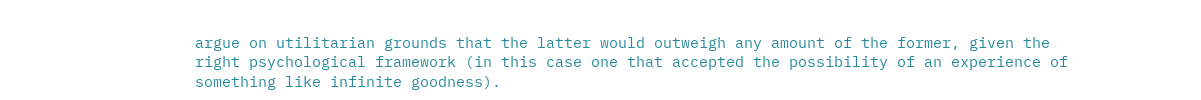argue on utilitarian grounds that the latter would outweigh any amount of the former, given the right psychological framework (in this case one that accepted the possibility of an experience of something like infinite goodness).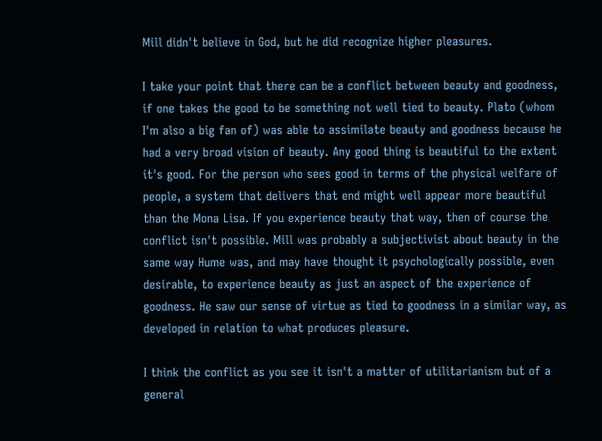Mill didn't believe in God, but he did recognize higher pleasures.

I take your point that there can be a conflict between beauty and goodness, if one takes the good to be something not well tied to beauty. Plato (whom I'm also a big fan of) was able to assimilate beauty and goodness because he had a very broad vision of beauty. Any good thing is beautiful to the extent it's good. For the person who sees good in terms of the physical welfare of people, a system that delivers that end might well appear more beautiful than the Mona Lisa. If you experience beauty that way, then of course the conflict isn't possible. Mill was probably a subjectivist about beauty in the same way Hume was, and may have thought it psychologically possible, even desirable, to experience beauty as just an aspect of the experience of goodness. He saw our sense of virtue as tied to goodness in a similar way, as developed in relation to what produces pleasure.

I think the conflict as you see it isn't a matter of utilitarianism but of a general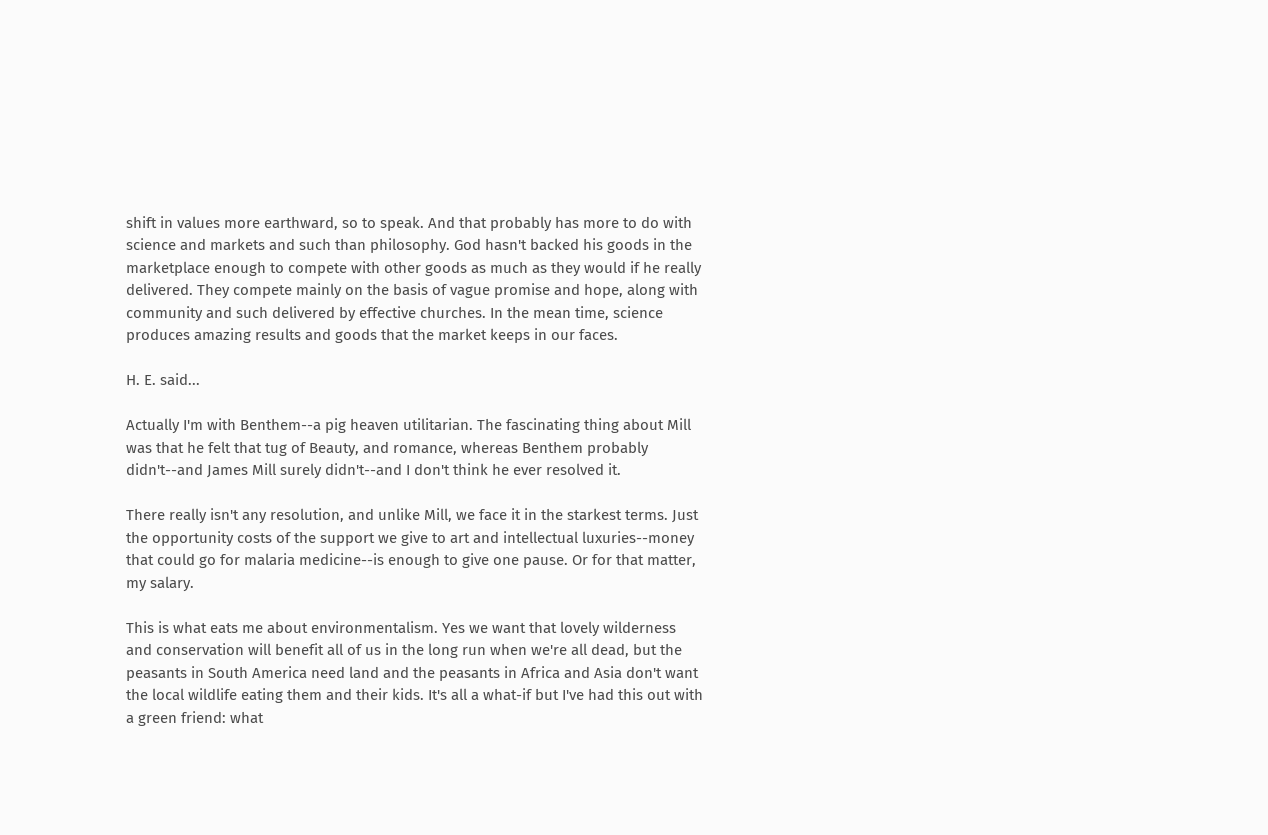shift in values more earthward, so to speak. And that probably has more to do with science and markets and such than philosophy. God hasn't backed his goods in the marketplace enough to compete with other goods as much as they would if he really delivered. They compete mainly on the basis of vague promise and hope, along with community and such delivered by effective churches. In the mean time, science produces amazing results and goods that the market keeps in our faces.

H. E. said...

Actually I'm with Benthem--a pig heaven utilitarian. The fascinating thing about Mill was that he felt that tug of Beauty, and romance, whereas Benthem probably didn't--and James Mill surely didn't--and I don't think he ever resolved it.

There really isn't any resolution, and unlike Mill, we face it in the starkest terms. Just the opportunity costs of the support we give to art and intellectual luxuries--money that could go for malaria medicine--is enough to give one pause. Or for that matter, my salary.

This is what eats me about environmentalism. Yes we want that lovely wilderness and conservation will benefit all of us in the long run when we're all dead, but the peasants in South America need land and the peasants in Africa and Asia don't want the local wildlife eating them and their kids. It's all a what-if but I've had this out with a green friend: what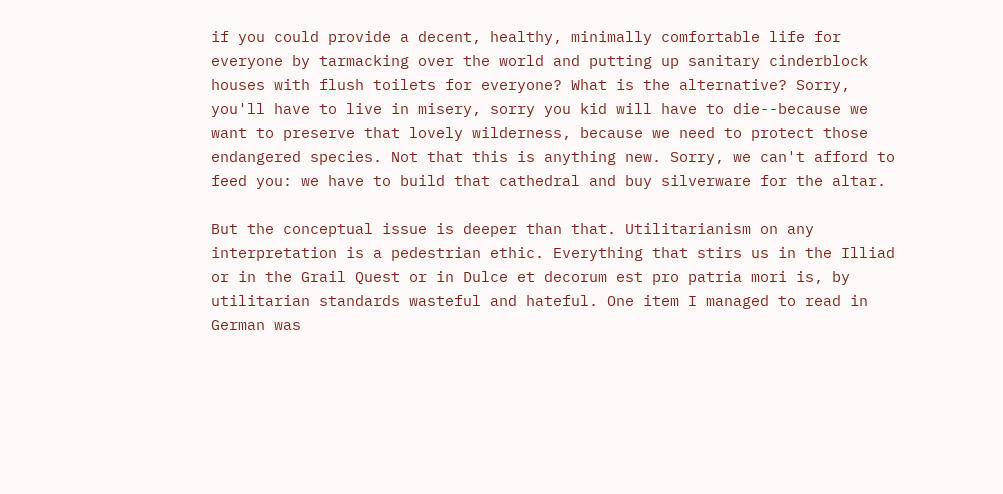if you could provide a decent, healthy, minimally comfortable life for everyone by tarmacking over the world and putting up sanitary cinderblock houses with flush toilets for everyone? What is the alternative? Sorry, you'll have to live in misery, sorry you kid will have to die--because we want to preserve that lovely wilderness, because we need to protect those endangered species. Not that this is anything new. Sorry, we can't afford to feed you: we have to build that cathedral and buy silverware for the altar.

But the conceptual issue is deeper than that. Utilitarianism on any interpretation is a pedestrian ethic. Everything that stirs us in the Illiad or in the Grail Quest or in Dulce et decorum est pro patria mori is, by utilitarian standards wasteful and hateful. One item I managed to read in German was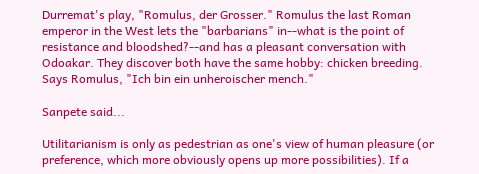Durremat's play, "Romulus, der Grosser." Romulus the last Roman emperor in the West lets the "barbarians" in--what is the point of resistance and bloodshed?--and has a pleasant conversation with Odoakar. They discover both have the same hobby: chicken breeding. Says Romulus, "Ich bin ein unheroischer mench."

Sanpete said...

Utilitarianism is only as pedestrian as one's view of human pleasure (or preference, which more obviously opens up more possibilities). If a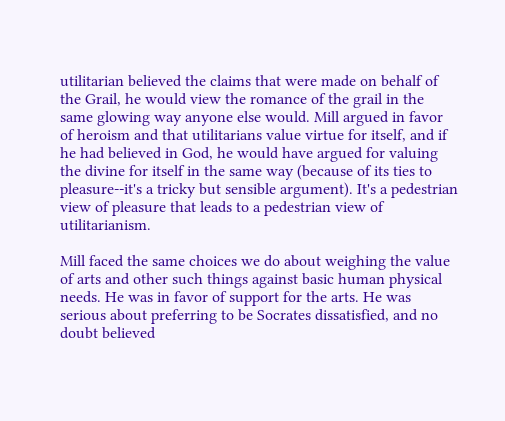utilitarian believed the claims that were made on behalf of the Grail, he would view the romance of the grail in the same glowing way anyone else would. Mill argued in favor of heroism and that utilitarians value virtue for itself, and if he had believed in God, he would have argued for valuing the divine for itself in the same way (because of its ties to pleasure--it's a tricky but sensible argument). It's a pedestrian view of pleasure that leads to a pedestrian view of utilitarianism.

Mill faced the same choices we do about weighing the value of arts and other such things against basic human physical needs. He was in favor of support for the arts. He was serious about preferring to be Socrates dissatisfied, and no doubt believed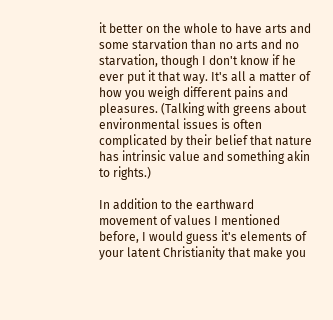it better on the whole to have arts and some starvation than no arts and no starvation, though I don't know if he ever put it that way. It's all a matter of how you weigh different pains and pleasures. (Talking with greens about environmental issues is often complicated by their belief that nature has intrinsic value and something akin to rights.)

In addition to the earthward movement of values I mentioned before, I would guess it's elements of your latent Christianity that make you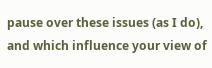pause over these issues (as I do), and which influence your view of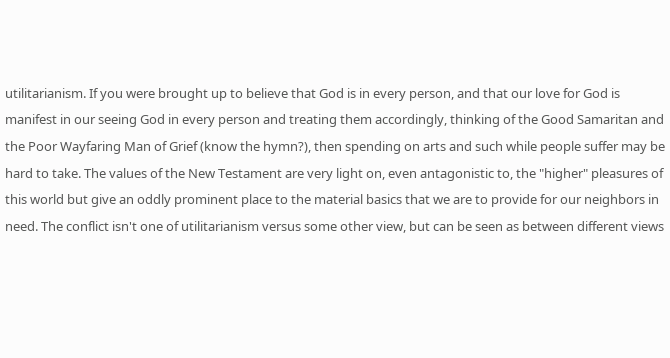utilitarianism. If you were brought up to believe that God is in every person, and that our love for God is manifest in our seeing God in every person and treating them accordingly, thinking of the Good Samaritan and the Poor Wayfaring Man of Grief (know the hymn?), then spending on arts and such while people suffer may be hard to take. The values of the New Testament are very light on, even antagonistic to, the "higher" pleasures of this world but give an oddly prominent place to the material basics that we are to provide for our neighbors in need. The conflict isn't one of utilitarianism versus some other view, but can be seen as between different views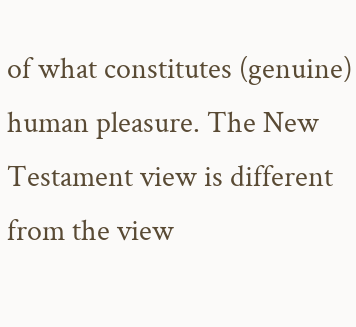of what constitutes (genuine) human pleasure. The New Testament view is different from the view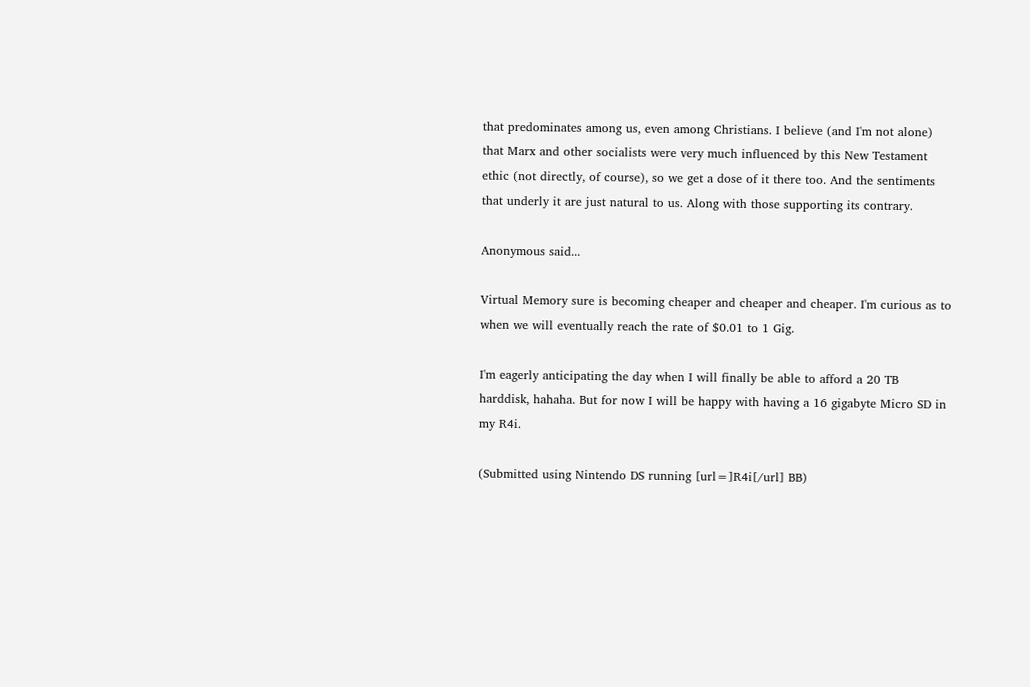that predominates among us, even among Christians. I believe (and I'm not alone) that Marx and other socialists were very much influenced by this New Testament ethic (not directly, of course), so we get a dose of it there too. And the sentiments that underly it are just natural to us. Along with those supporting its contrary.

Anonymous said...

Virtual Memory sure is becoming cheaper and cheaper and cheaper. I'm curious as to when we will eventually reach the rate of $0.01 to 1 Gig.

I'm eagerly anticipating the day when I will finally be able to afford a 20 TB harddisk, hahaha. But for now I will be happy with having a 16 gigabyte Micro SD in my R4i.

(Submitted using Nintendo DS running [url=]R4i[/url] BB)